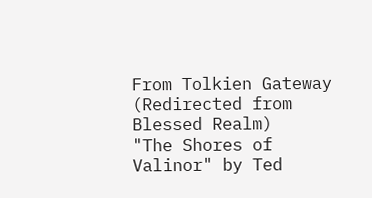From Tolkien Gateway
(Redirected from Blessed Realm)
"The Shores of Valinor" by Ted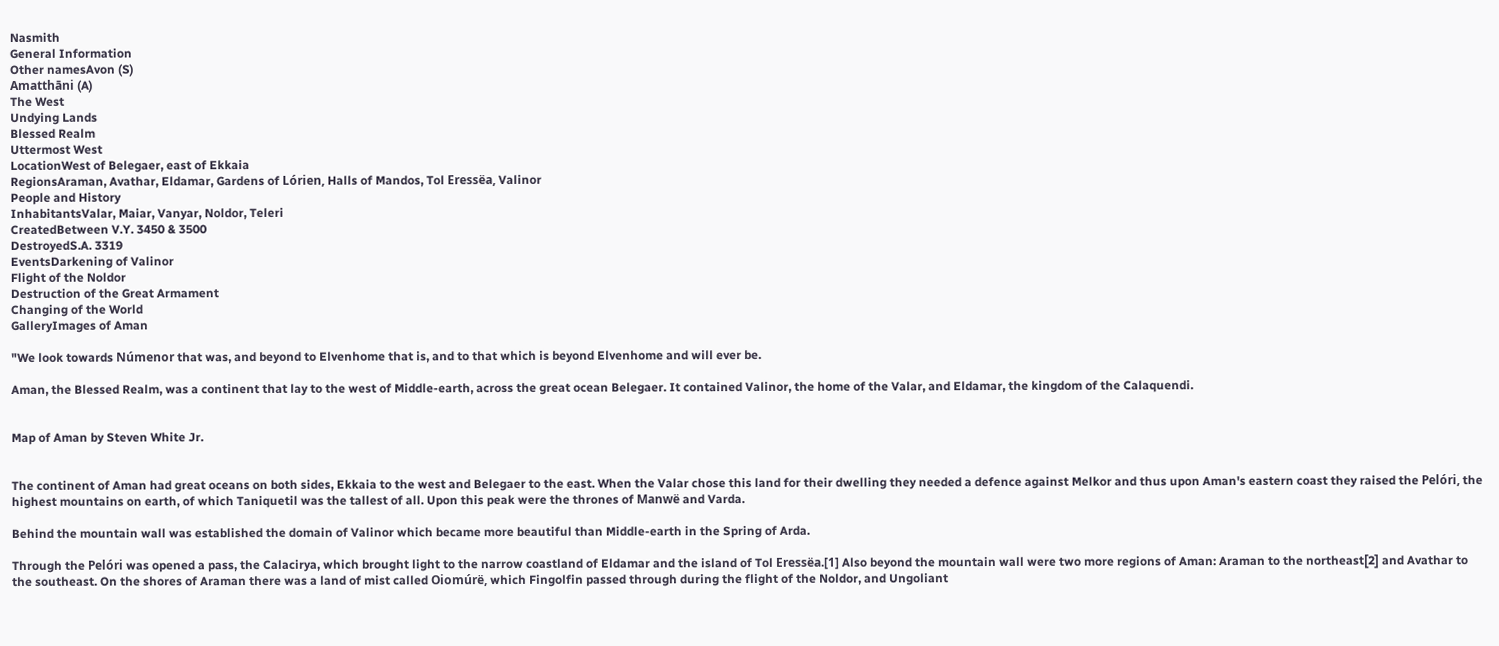Nasmith
General Information
Other namesAvon (S)
Amatthāni (A)
The West
Undying Lands
Blessed Realm
Uttermost West
LocationWest of Belegaer, east of Ekkaia
RegionsAraman, Avathar, Eldamar, Gardens of Lórien, Halls of Mandos, Tol Eressëa, Valinor
People and History
InhabitantsValar, Maiar, Vanyar, Noldor, Teleri
CreatedBetween V.Y. 3450 & 3500
DestroyedS.A. 3319
EventsDarkening of Valinor
Flight of the Noldor
Destruction of the Great Armament
Changing of the World
GalleryImages of Aman

"We look towards Númenor that was, and beyond to Elvenhome that is, and to that which is beyond Elvenhome and will ever be.

Aman, the Blessed Realm, was a continent that lay to the west of Middle-earth, across the great ocean Belegaer. It contained Valinor, the home of the Valar, and Eldamar, the kingdom of the Calaquendi.


Map of Aman by Steven White Jr.


The continent of Aman had great oceans on both sides, Ekkaia to the west and Belegaer to the east. When the Valar chose this land for their dwelling they needed a defence against Melkor and thus upon Aman's eastern coast they raised the Pelóri, the highest mountains on earth, of which Taniquetil was the tallest of all. Upon this peak were the thrones of Manwë and Varda.

Behind the mountain wall was established the domain of Valinor which became more beautiful than Middle-earth in the Spring of Arda.

Through the Pelóri was opened a pass, the Calacirya, which brought light to the narrow coastland of Eldamar and the island of Tol Eressëa.[1] Also beyond the mountain wall were two more regions of Aman: Araman to the northeast[2] and Avathar to the southeast. On the shores of Araman there was a land of mist called Oiomúrë, which Fingolfin passed through during the flight of the Noldor, and Ungoliant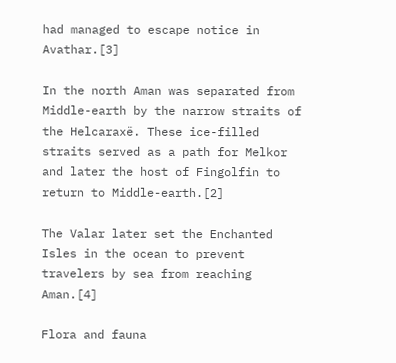had managed to escape notice in Avathar.[3]

In the north Aman was separated from Middle-earth by the narrow straits of the Helcaraxë. These ice-filled straits served as a path for Melkor and later the host of Fingolfin to return to Middle-earth.[2]

The Valar later set the Enchanted Isles in the ocean to prevent travelers by sea from reaching Aman.[4]

Flora and fauna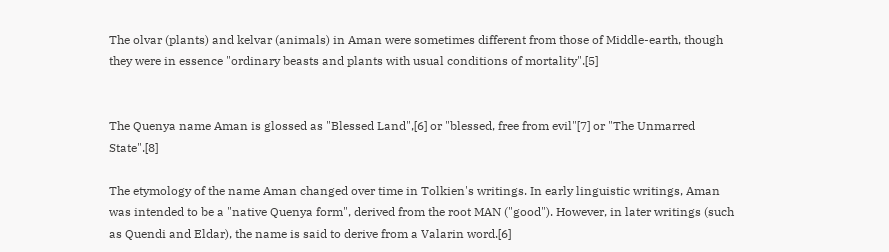The olvar (plants) and kelvar (animals) in Aman were sometimes different from those of Middle-earth, though they were in essence "ordinary beasts and plants with usual conditions of mortality".[5]


The Quenya name Aman is glossed as "Blessed Land",[6] or "blessed, free from evil"[7] or "The Unmarred State".[8]

The etymology of the name Aman changed over time in Tolkien's writings. In early linguistic writings, Aman was intended to be a "native Quenya form", derived from the root MAN ("good"). However, in later writings (such as Quendi and Eldar), the name is said to derive from a Valarin word.[6]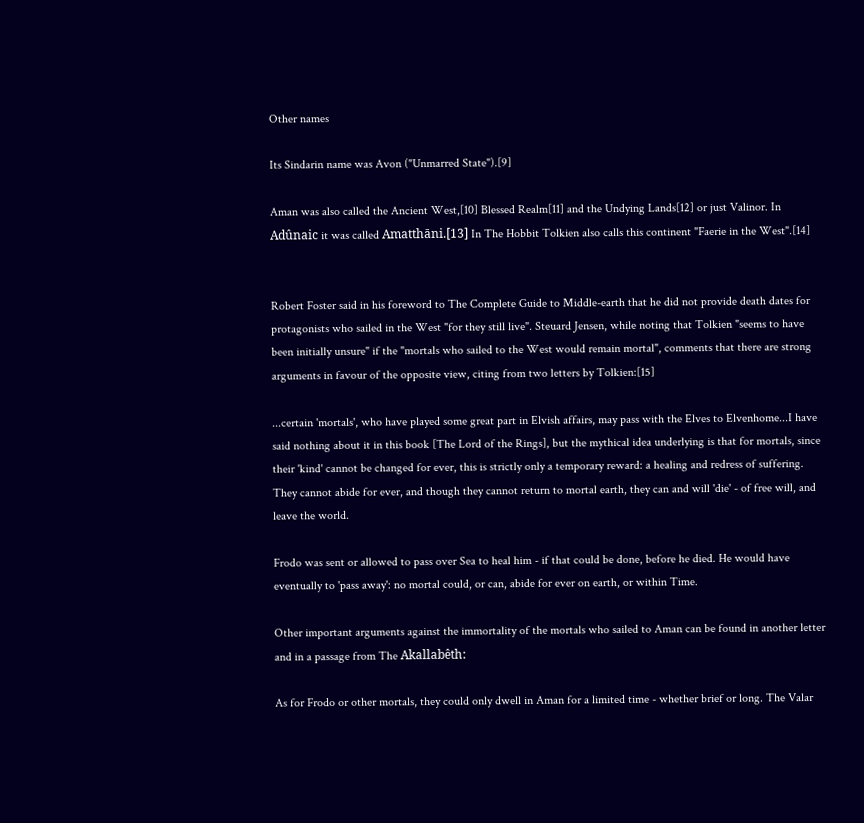Other names

Its Sindarin name was Avon ("Unmarred State").[9]

Aman was also called the Ancient West,[10] Blessed Realm[11] and the Undying Lands[12] or just Valinor. In Adûnaic it was called Amatthāni.[13] In The Hobbit Tolkien also calls this continent "Faerie in the West".[14]


Robert Foster said in his foreword to The Complete Guide to Middle-earth that he did not provide death dates for protagonists who sailed in the West "for they still live". Steuard Jensen, while noting that Tolkien "seems to have been initially unsure" if the "mortals who sailed to the West would remain mortal", comments that there are strong arguments in favour of the opposite view, citing from two letters by Tolkien:[15]

...certain 'mortals', who have played some great part in Elvish affairs, may pass with the Elves to Elvenhome...I have said nothing about it in this book [The Lord of the Rings], but the mythical idea underlying is that for mortals, since their 'kind' cannot be changed for ever, this is strictly only a temporary reward: a healing and redress of suffering. They cannot abide for ever, and though they cannot return to mortal earth, they can and will 'die' - of free will, and leave the world.

Frodo was sent or allowed to pass over Sea to heal him - if that could be done, before he died. He would have eventually to 'pass away': no mortal could, or can, abide for ever on earth, or within Time.

Other important arguments against the immortality of the mortals who sailed to Aman can be found in another letter and in a passage from The Akallabêth:

As for Frodo or other mortals, they could only dwell in Aman for a limited time - whether brief or long. The Valar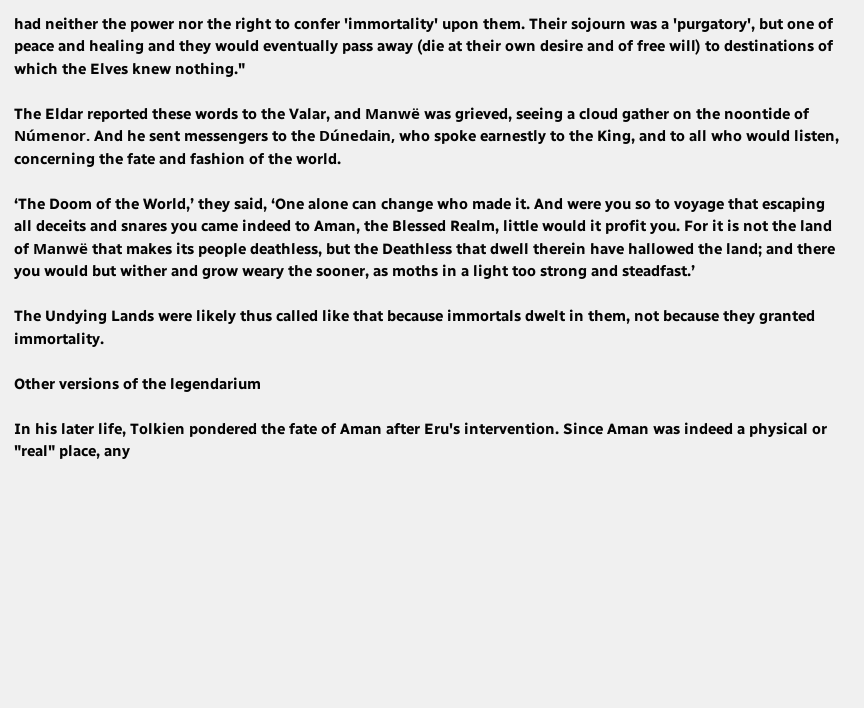had neither the power nor the right to confer 'immortality' upon them. Their sojourn was a 'purgatory', but one of peace and healing and they would eventually pass away (die at their own desire and of free will) to destinations of which the Elves knew nothing."

The Eldar reported these words to the Valar, and Manwë was grieved, seeing a cloud gather on the noontide of Númenor. And he sent messengers to the Dúnedain, who spoke earnestly to the King, and to all who would listen, concerning the fate and fashion of the world.

‘The Doom of the World,’ they said, ‘One alone can change who made it. And were you so to voyage that escaping all deceits and snares you came indeed to Aman, the Blessed Realm, little would it profit you. For it is not the land of Manwë that makes its people deathless, but the Deathless that dwell therein have hallowed the land; and there you would but wither and grow weary the sooner, as moths in a light too strong and steadfast.’

The Undying Lands were likely thus called like that because immortals dwelt in them, not because they granted immortality.

Other versions of the legendarium

In his later life, Tolkien pondered the fate of Aman after Eru's intervention. Since Aman was indeed a physical or "real" place, any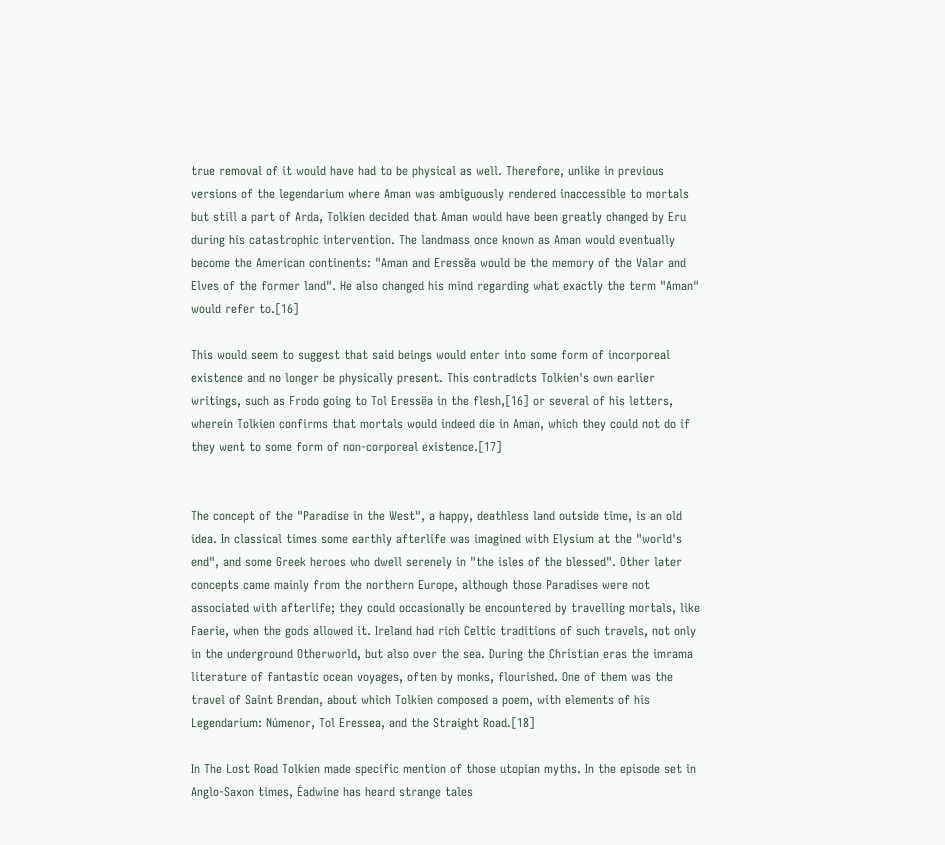true removal of it would have had to be physical as well. Therefore, unlike in previous versions of the legendarium where Aman was ambiguously rendered inaccessible to mortals but still a part of Arda, Tolkien decided that Aman would have been greatly changed by Eru during his catastrophic intervention. The landmass once known as Aman would eventually become the American continents: "Aman and Eressëa would be the memory of the Valar and Elves of the former land". He also changed his mind regarding what exactly the term "Aman" would refer to.[16]

This would seem to suggest that said beings would enter into some form of incorporeal existence and no longer be physically present. This contradicts Tolkien's own earlier writings, such as Frodo going to Tol Eressëa in the flesh,[16] or several of his letters, wherein Tolkien confirms that mortals would indeed die in Aman, which they could not do if they went to some form of non-corporeal existence.[17]


The concept of the "Paradise in the West", a happy, deathless land outside time, is an old idea. In classical times some earthly afterlife was imagined with Elysium at the "world's end", and some Greek heroes who dwell serenely in "the isles of the blessed". Other later concepts came mainly from the northern Europe, although those Paradises were not associated with afterlife; they could occasionally be encountered by travelling mortals, like Faerie, when the gods allowed it. Ireland had rich Celtic traditions of such travels, not only in the underground Otherworld, but also over the sea. During the Christian eras the imrama literature of fantastic ocean voyages, often by monks, flourished. One of them was the travel of Saint Brendan, about which Tolkien composed a poem, with elements of his Legendarium: Númenor, Tol Eressea, and the Straight Road.[18]

In The Lost Road Tolkien made specific mention of those utopian myths. In the episode set in Anglo-Saxon times, Éadwine has heard strange tales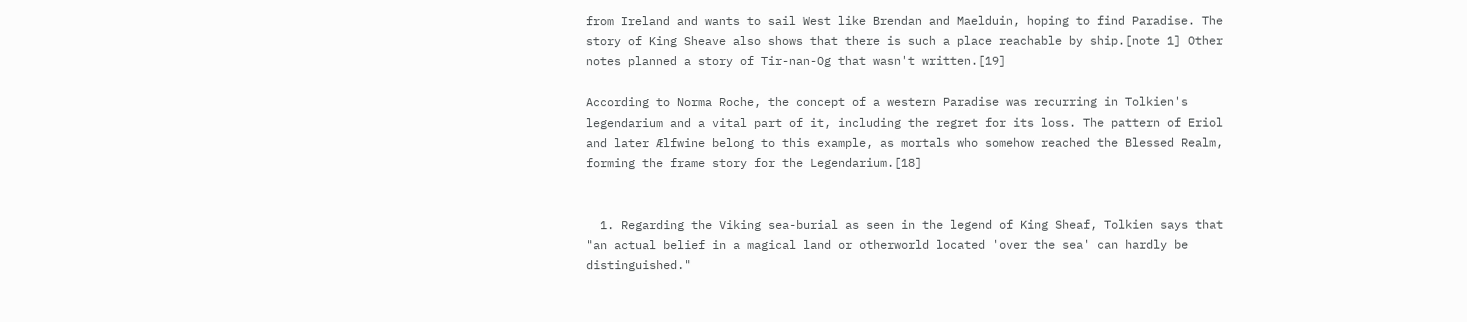from Ireland and wants to sail West like Brendan and Maelduin, hoping to find Paradise. The story of King Sheave also shows that there is such a place reachable by ship.[note 1] Other notes planned a story of Tir-nan-Og that wasn't written.[19]

According to Norma Roche, the concept of a western Paradise was recurring in Tolkien's legendarium and a vital part of it, including the regret for its loss. The pattern of Eriol and later Ælfwine belong to this example, as mortals who somehow reached the Blessed Realm, forming the frame story for the Legendarium.[18]


  1. Regarding the Viking sea-burial as seen in the legend of King Sheaf, Tolkien says that "an actual belief in a magical land or otherworld located 'over the sea' can hardly be distinguished."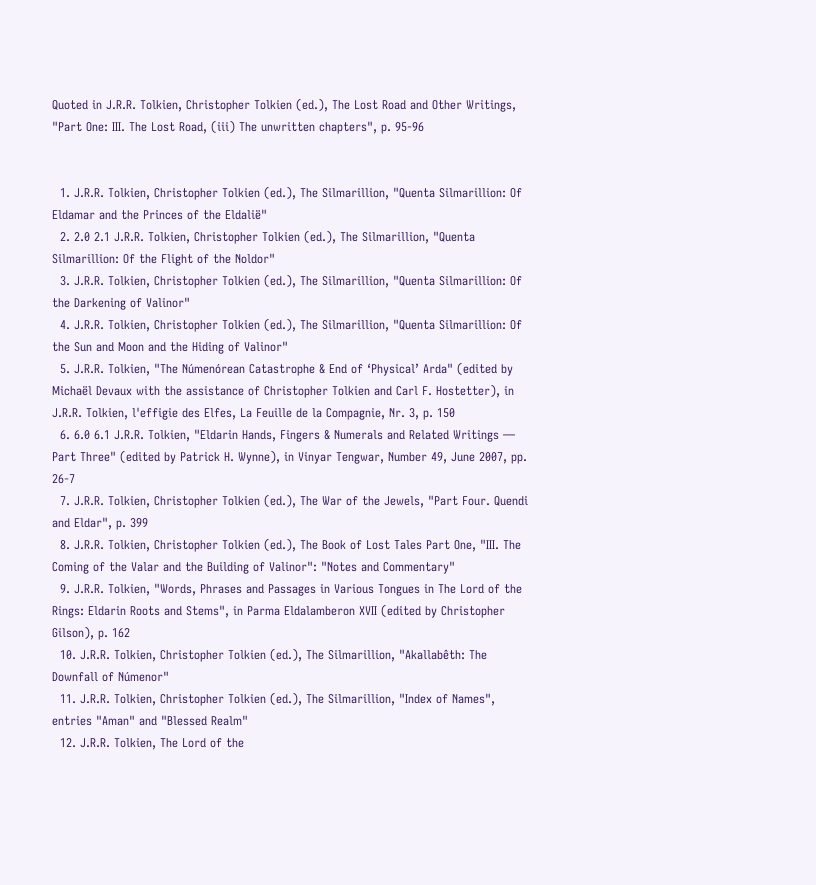Quoted in J.R.R. Tolkien, Christopher Tolkien (ed.), The Lost Road and Other Writings, "Part One: III. The Lost Road, (iii) The unwritten chapters", p. 95-96


  1. J.R.R. Tolkien, Christopher Tolkien (ed.), The Silmarillion, "Quenta Silmarillion: Of Eldamar and the Princes of the Eldalië"
  2. 2.0 2.1 J.R.R. Tolkien, Christopher Tolkien (ed.), The Silmarillion, "Quenta Silmarillion: Of the Flight of the Noldor"
  3. J.R.R. Tolkien, Christopher Tolkien (ed.), The Silmarillion, "Quenta Silmarillion: Of the Darkening of Valinor"
  4. J.R.R. Tolkien, Christopher Tolkien (ed.), The Silmarillion, "Quenta Silmarillion: Of the Sun and Moon and the Hiding of Valinor"
  5. J.R.R. Tolkien, "The Númenórean Catastrophe & End of ‘Physical’ Arda" (edited by Michaël Devaux with the assistance of Christopher Tolkien and Carl F. Hostetter), in J.R.R. Tolkien, l'effigie des Elfes, La Feuille de la Compagnie, Nr. 3, p. 150
  6. 6.0 6.1 J.R.R. Tolkien, "Eldarin Hands, Fingers & Numerals and Related Writings — Part Three" (edited by Patrick H. Wynne), in Vinyar Tengwar, Number 49, June 2007, pp. 26-7
  7. J.R.R. Tolkien, Christopher Tolkien (ed.), The War of the Jewels, "Part Four. Quendi and Eldar", p. 399
  8. J.R.R. Tolkien, Christopher Tolkien (ed.), The Book of Lost Tales Part One, "III. The Coming of the Valar and the Building of Valinor": "Notes and Commentary"
  9. J.R.R. Tolkien, "Words, Phrases and Passages in Various Tongues in The Lord of the Rings: Eldarin Roots and Stems", in Parma Eldalamberon XVII (edited by Christopher Gilson), p. 162
  10. J.R.R. Tolkien, Christopher Tolkien (ed.), The Silmarillion, "Akallabêth: The Downfall of Númenor"
  11. J.R.R. Tolkien, Christopher Tolkien (ed.), The Silmarillion, "Index of Names", entries "Aman" and "Blessed Realm"
  12. J.R.R. Tolkien, The Lord of the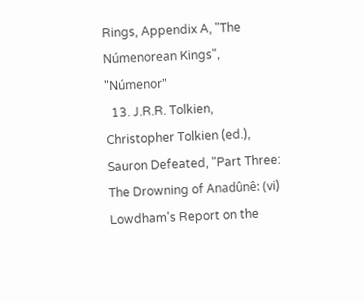Rings, Appendix A, "The Númenorean Kings", "Númenor"
  13. J.R.R. Tolkien, Christopher Tolkien (ed.), Sauron Defeated, "Part Three: The Drowning of Anadûnê: (vi) Lowdham's Report on the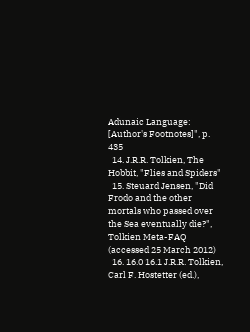Adunaic Language: [Author's Footnotes]", p. 435
  14. J.R.R. Tolkien, The Hobbit, "Flies and Spiders"
  15. Steuard Jensen, "Did Frodo and the other mortals who passed over the Sea eventually die?", Tolkien Meta-FAQ (accessed 25 March 2012)
  16. 16.0 16.1 J.R.R. Tolkien, Carl F. Hostetter (ed.),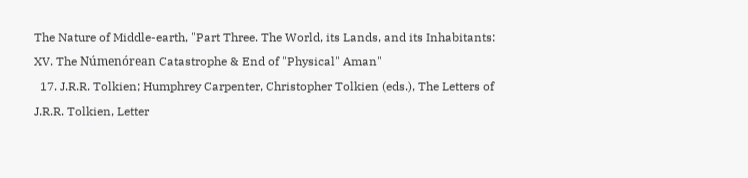The Nature of Middle-earth, "Part Three. The World, its Lands, and its Inhabitants: XV. The Númenórean Catastrophe & End of "Physical" Aman"
  17. J.R.R. Tolkien; Humphrey Carpenter, Christopher Tolkien (eds.), The Letters of J.R.R. Tolkien, Letter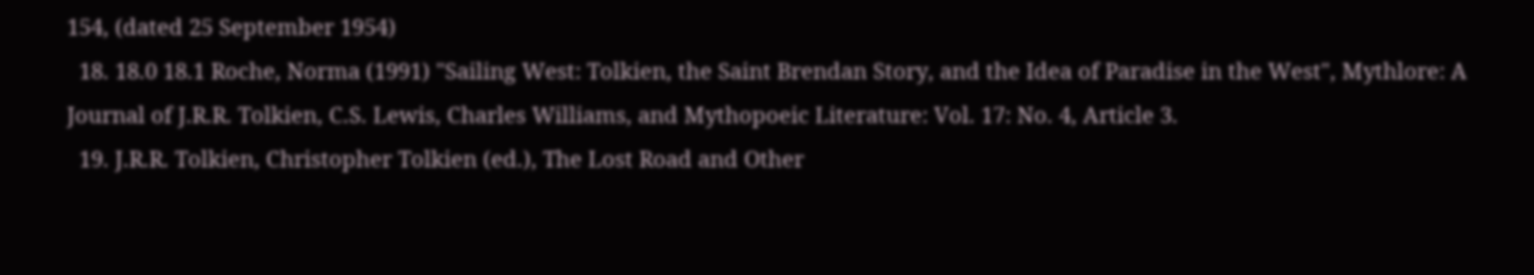154, (dated 25 September 1954)
  18. 18.0 18.1 Roche, Norma (1991) "Sailing West: Tolkien, the Saint Brendan Story, and the Idea of Paradise in the West", Mythlore: A Journal of J.R.R. Tolkien, C.S. Lewis, Charles Williams, and Mythopoeic Literature: Vol. 17: No. 4, Article 3.
  19. J.R.R. Tolkien, Christopher Tolkien (ed.), The Lost Road and Other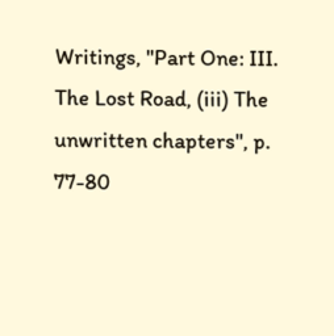Writings, "Part One: III. The Lost Road, (iii) The unwritten chapters", p. 77-80